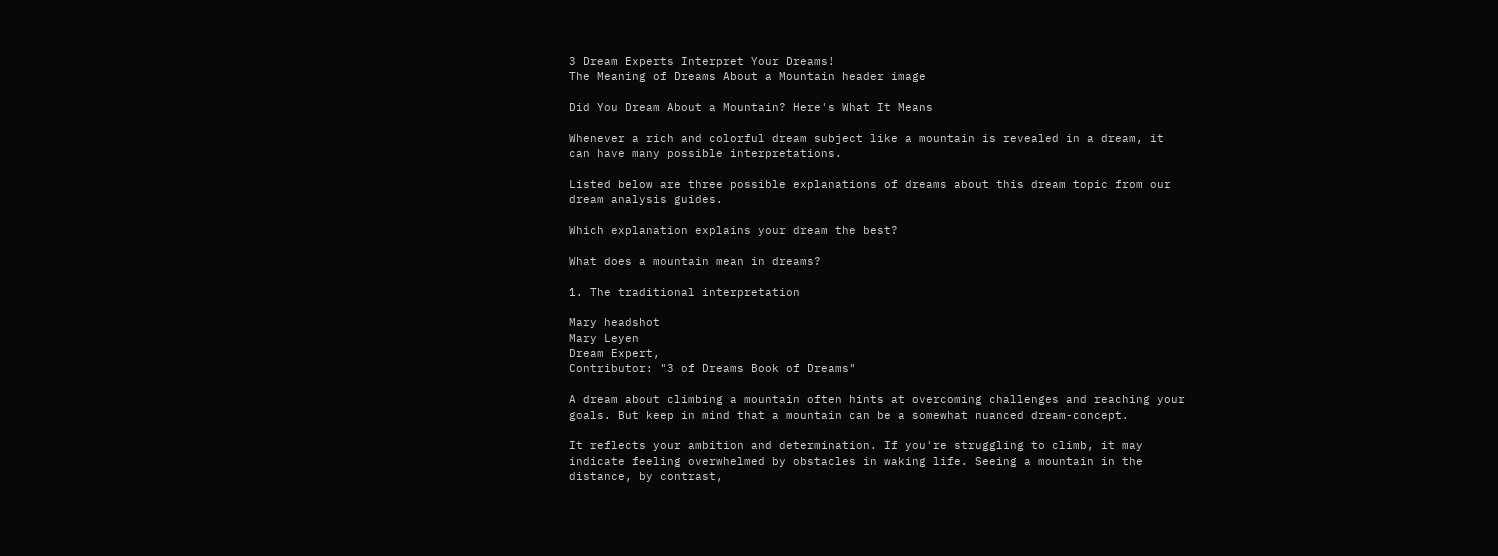3 Dream Experts Interpret Your Dreams!
The Meaning of Dreams About a Mountain header image

Did You Dream About a Mountain? Here's What It Means

Whenever a rich and colorful dream subject like a mountain is revealed in a dream, it can have many possible interpretations.

Listed below are three possible explanations of dreams about this dream topic from our dream analysis guides.

Which explanation explains your dream the best?

What does a mountain mean in dreams?

1. The traditional interpretation

Mary headshot
Mary Leyen
Dream Expert,
Contributor: "3 of Dreams Book of Dreams"

A dream about climbing a mountain often hints at overcoming challenges and reaching your goals. But keep in mind that a mountain can be a somewhat nuanced dream-concept.

It reflects your ambition and determination. If you're struggling to climb, it may indicate feeling overwhelmed by obstacles in waking life. Seeing a mountain in the distance, by contrast,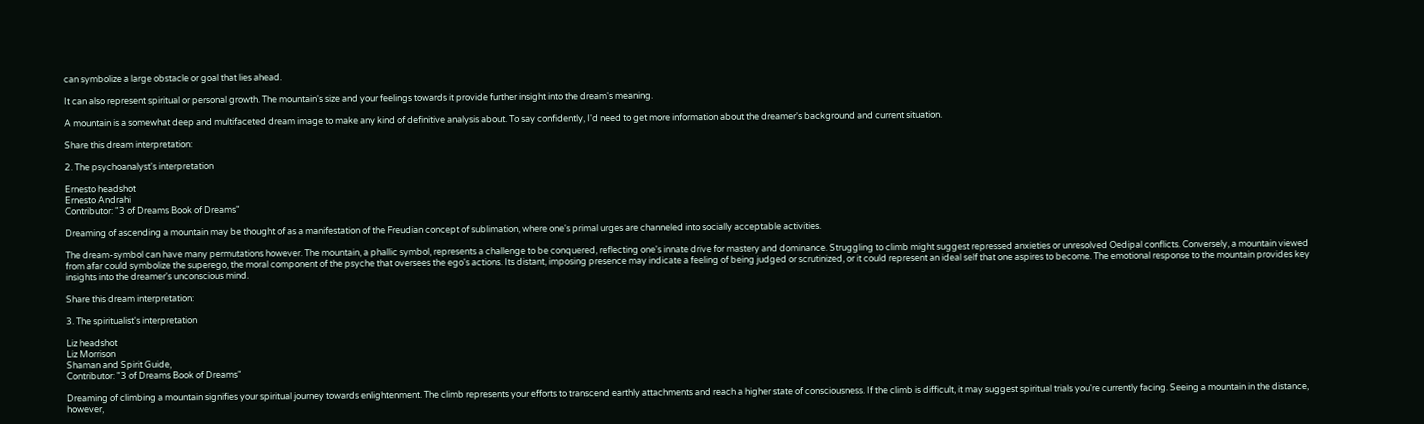can symbolize a large obstacle or goal that lies ahead.

It can also represent spiritual or personal growth. The mountain's size and your feelings towards it provide further insight into the dream's meaning.

A mountain is a somewhat deep and multifaceted dream image to make any kind of definitive analysis about. To say confidently, I'd need to get more information about the dreamer's background and current situation.

Share this dream interpretation:

2. The psychoanalyst's interpretation

Ernesto headshot
Ernesto Andrahi
Contributor: "3 of Dreams Book of Dreams"

Dreaming of ascending a mountain may be thought of as a manifestation of the Freudian concept of sublimation, where one's primal urges are channeled into socially acceptable activities.

The dream-symbol can have many permutations however. The mountain, a phallic symbol, represents a challenge to be conquered, reflecting one's innate drive for mastery and dominance. Struggling to climb might suggest repressed anxieties or unresolved Oedipal conflicts. Conversely, a mountain viewed from afar could symbolize the superego, the moral component of the psyche that oversees the ego's actions. Its distant, imposing presence may indicate a feeling of being judged or scrutinized, or it could represent an ideal self that one aspires to become. The emotional response to the mountain provides key insights into the dreamer's unconscious mind.

Share this dream interpretation:

3. The spiritualist's interpretation

Liz headshot
Liz Morrison
Shaman and Spirit Guide,
Contributor: "3 of Dreams Book of Dreams"

Dreaming of climbing a mountain signifies your spiritual journey towards enlightenment. The climb represents your efforts to transcend earthly attachments and reach a higher state of consciousness. If the climb is difficult, it may suggest spiritual trials you're currently facing. Seeing a mountain in the distance, however,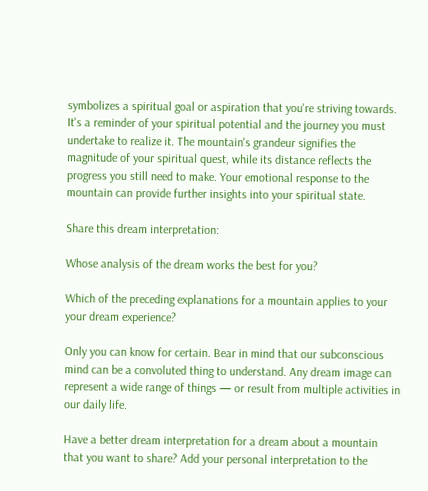symbolizes a spiritual goal or aspiration that you're striving towards. It's a reminder of your spiritual potential and the journey you must undertake to realize it. The mountain's grandeur signifies the magnitude of your spiritual quest, while its distance reflects the progress you still need to make. Your emotional response to the mountain can provide further insights into your spiritual state.

Share this dream interpretation:

Whose analysis of the dream works the best for you?

Which of the preceding explanations for a mountain applies to your your dream experience?

Only you can know for certain. Bear in mind that our subconscious mind can be a convoluted thing to understand. Any dream image can represent a wide range of things — or result from multiple activities in our daily life.

Have a better dream interpretation for a dream about a mountain that you want to share? Add your personal interpretation to the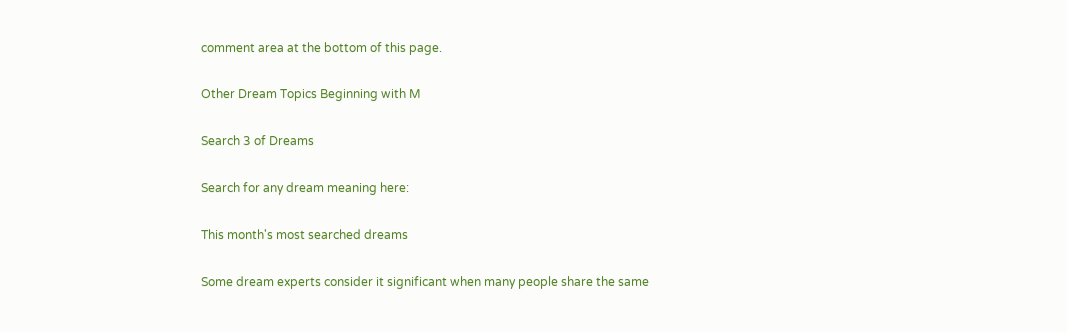comment area at the bottom of this page.

Other Dream Topics Beginning with M

Search 3 of Dreams

Search for any dream meaning here:

This month's most searched dreams

Some dream experts consider it significant when many people share the same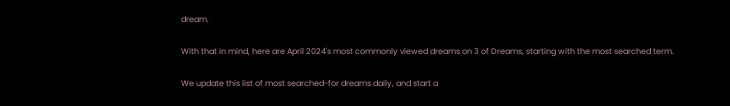dream.

With that in mind, here are April 2024's most commonly viewed dreams on 3 of Dreams, starting with the most searched term.

We update this list of most searched-for dreams daily, and start a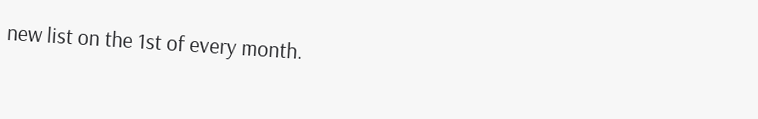new list on the 1st of every month.